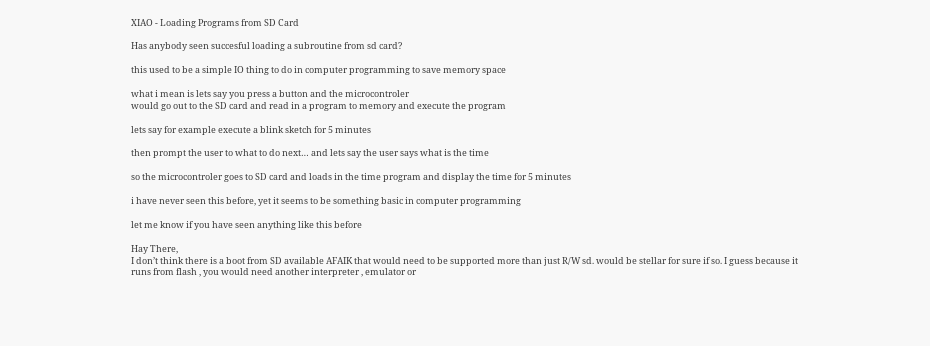XIAO - Loading Programs from SD Card

Has anybody seen succesful loading a subroutine from sd card?

this used to be a simple IO thing to do in computer programming to save memory space

what i mean is lets say you press a button and the microcontroler
would go out to the SD card and read in a program to memory and execute the program

lets say for example execute a blink sketch for 5 minutes

then prompt the user to what to do next… and lets say the user says what is the time

so the microcontroler goes to SD card and loads in the time program and display the time for 5 minutes

i have never seen this before, yet it seems to be something basic in computer programming

let me know if you have seen anything like this before

Hay There,
I don’t think there is a boot from SD available AFAIK that would need to be supported more than just R/W sd. would be stellar for sure if so. I guess because it runs from flash , you would need another interpreter , emulator or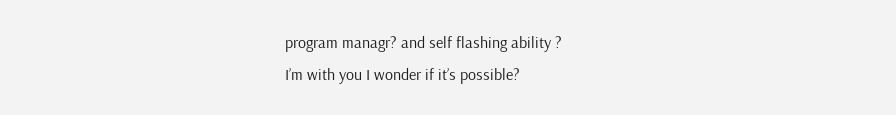program managr? and self flashing ability ?
I’m with you I wonder if it’s possible?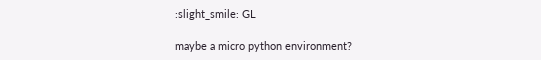:slight_smile: GL

maybe a micro python environment?